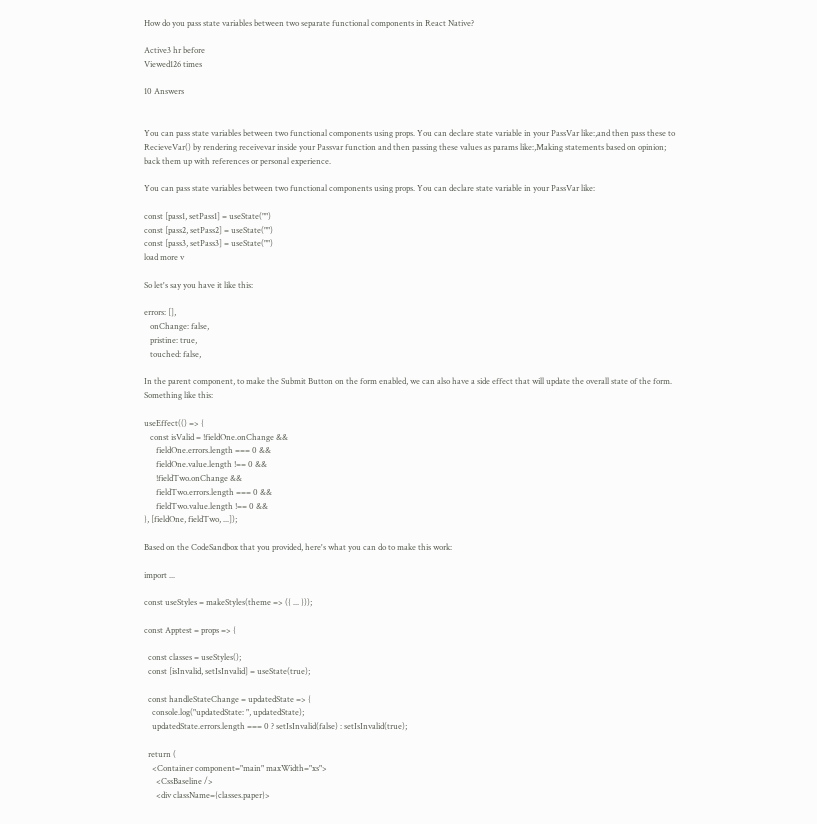How do you pass state variables between two separate functional components in React Native?

Active3 hr before
Viewed126 times

10 Answers


You can pass state variables between two functional components using props. You can declare state variable in your PassVar like:,and then pass these to RecieveVar() by rendering receivevar inside your Passvar function and then passing these values as params like:,Making statements based on opinion; back them up with references or personal experience.

You can pass state variables between two functional components using props. You can declare state variable in your PassVar like:

const [pass1, setPass1] = useState("")
const [pass2, setPass2] = useState("")
const [pass3, setPass3] = useState("")
load more v

So let's say you have it like this:

errors: [],
   onChange: false,
   pristine: true,
   touched: false,

In the parent component, to make the Submit Button on the form enabled, we can also have a side effect that will update the overall state of the form. Something like this:

useEffect(() => {
   const isValid = !fieldOne.onChange &&
      fieldOne.errors.length === 0 &&
      fieldOne.value.length !== 0 &&
      !fieldTwo.onChange &&
      fieldTwo.errors.length === 0 &&
      fieldTwo.value.length !== 0 &&
}, [fieldOne, fieldTwo, ...]);

Based on the CodeSandbox that you provided, here's what you can do to make this work:

import ...

const useStyles = makeStyles(theme => ({ ... }));

const Apptest = props => {

  const classes = useStyles();
  const [isInvalid, setIsInvalid] = useState(true);

  const handleStateChange = updatedState => {
    console.log("updatedState: ", updatedState);
    updatedState.errors.length === 0 ? setIsInvalid(false) : setIsInvalid(true);

  return (
    <Container component="main" maxWidth="xs">
      <CssBaseline />
      <div className={classes.paper}>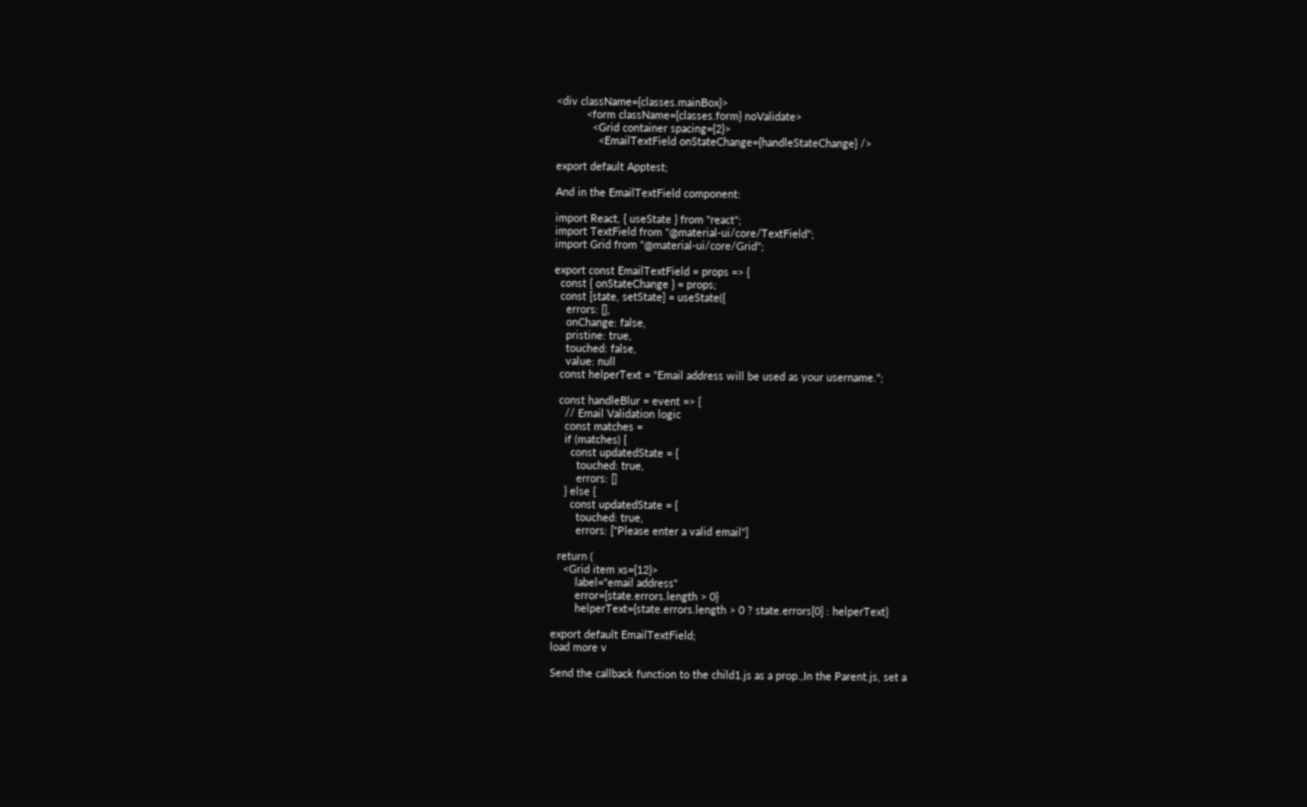<div className={classes.mainBox}>
          <form className={classes.form} noValidate>
            <Grid container spacing={2}>
              <EmailTextField onStateChange={handleStateChange} />

export default Apptest;

And in the EmailTextField component:

import React, { useState } from "react";
import TextField from "@material-ui/core/TextField";
import Grid from "@material-ui/core/Grid";

export const EmailTextField = props => {
  const { onStateChange } = props;
  const [state, setState] = useState({
    errors: [],
    onChange: false,
    pristine: true,
    touched: false,
    value: null
  const helperText = "Email address will be used as your username.";

  const handleBlur = event => {
    // Email Validation logic
    const matches =
    if (matches) {
      const updatedState = {
        touched: true,
        errors: []
    } else {
      const updatedState = {
        touched: true,
        errors: ["Please enter a valid email"]

  return (
    <Grid item xs={12}>
        label="email address"
        error={state.errors.length > 0}
        helperText={state.errors.length > 0 ? state.errors[0] : helperText}

export default EmailTextField;
load more v

Send the callback function to the child1.js as a prop.,In the Parent.js, set a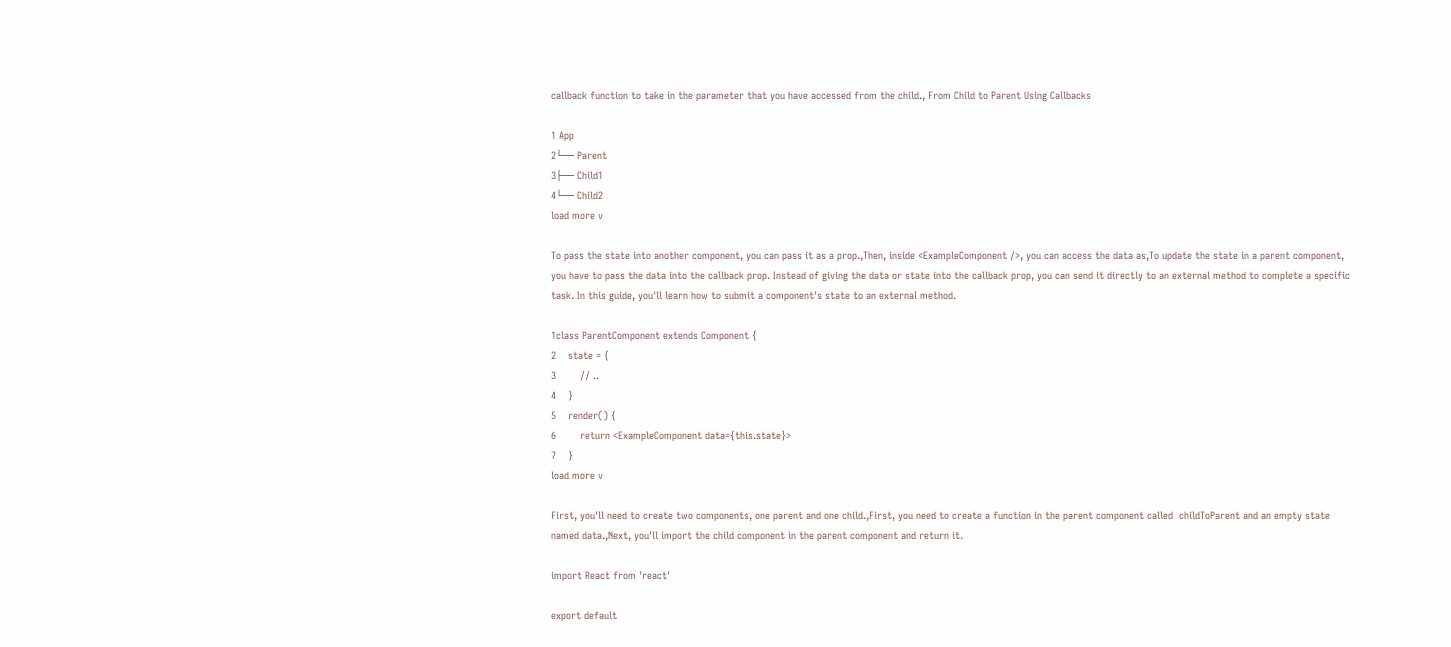callback function to take in the parameter that you have accessed from the child., From Child to Parent Using Callbacks

1 App
2└── Parent
3├── Child1
4└── Child2
load more v

To pass the state into another component, you can pass it as a prop.,Then, inside <ExampleComponent />, you can access the data as,To update the state in a parent component, you have to pass the data into the callback prop. Instead of giving the data or state into the callback prop, you can send it directly to an external method to complete a specific task. In this guide, you'll learn how to submit a component's state to an external method.

1class ParentComponent extends Component {
2    state = {
3        // ..
4    }
5    render() {
6        return <ExampleComponent data={this.state}>
7    }
load more v

First, you'll need to create two components, one parent and one child.,First, you need to create a function in the parent component called  childToParent and an empty state named data.,Next, you'll import the child component in the parent component and return it.

import React from 'react'

export default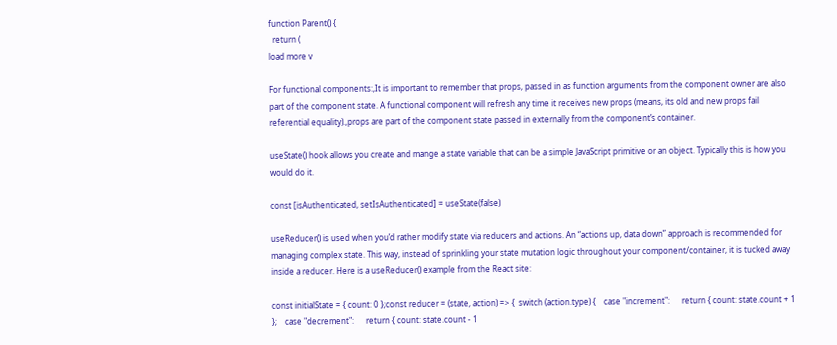function Parent() {
  return (
load more v

For functional components:,It is important to remember that props, passed in as function arguments from the component owner are also part of the component state. A functional component will refresh any time it receives new props (means, its old and new props fail referential equality).,props are part of the component state passed in externally from the component’s container.

useState() hook allows you create and mange a state variable that can be a simple JavaScript primitive or an object. Typically this is how you would do it.

const [isAuthenticated, setIsAuthenticated] = useState(false)

useReducer() is used when you’d rather modify state via reducers and actions. An “actions up, data down” approach is recommended for managing complex state. This way, instead of sprinkling your state mutation logic throughout your component/container, it is tucked away inside a reducer. Here is a useReducer() example from the React site:

const initialState = { count: 0 };const reducer = (state, action) => {  switch (action.type) {    case "increment":      return { count: state.count + 1 };    case "decrement":      return { count: state.count - 1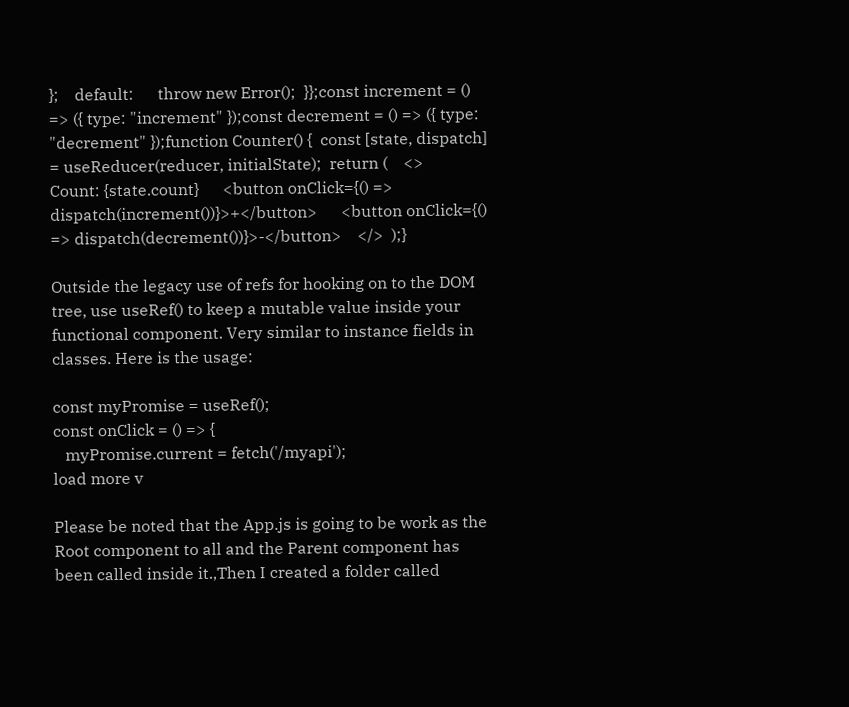};    default:      throw new Error();  }};const increment = () => ({ type: "increment" });const decrement = () => ({ type: "decrement" });function Counter() {  const [state, dispatch] = useReducer(reducer, initialState);  return (    <>      Count: {state.count}      <button onClick={() => dispatch(increment())}>+</button>      <button onClick={() => dispatch(decrement())}>-</button>    </>  );}

Outside the legacy use of refs for hooking on to the DOM tree, use useRef() to keep a mutable value inside your functional component. Very similar to instance fields in classes. Here is the usage:

const myPromise = useRef();
const onClick = () => {
   myPromise.current = fetch('/myapi');
load more v

Please be noted that the App.js is going to be work as the Root component to all and the Parent component has been called inside it.,Then I created a folder called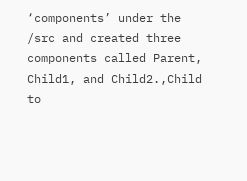‘components’ under the /src and created three components called Parent, Child1, and Child2.,Child to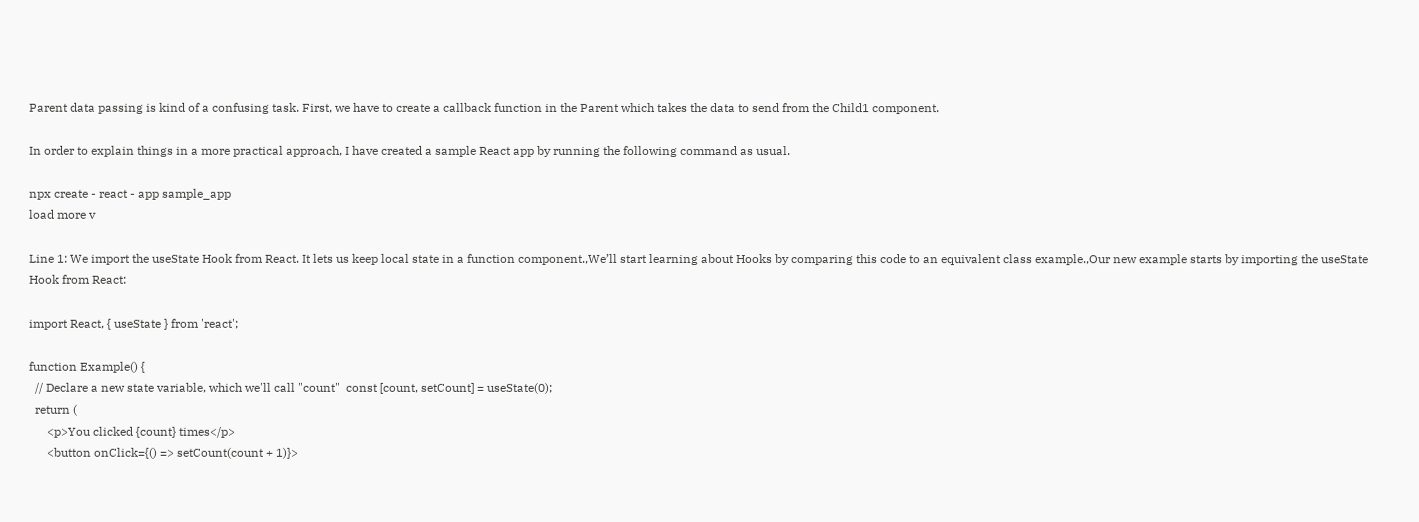Parent data passing is kind of a confusing task. First, we have to create a callback function in the Parent which takes the data to send from the Child1 component.

In order to explain things in a more practical approach, I have created a sample React app by running the following command as usual.

npx create - react - app sample_app
load more v

Line 1: We import the useState Hook from React. It lets us keep local state in a function component.,We’ll start learning about Hooks by comparing this code to an equivalent class example.,Our new example starts by importing the useState Hook from React:

import React, { useState } from 'react';

function Example() {
  // Declare a new state variable, which we'll call "count"  const [count, setCount] = useState(0);
  return (
      <p>You clicked {count} times</p>
      <button onClick={() => setCount(count + 1)}>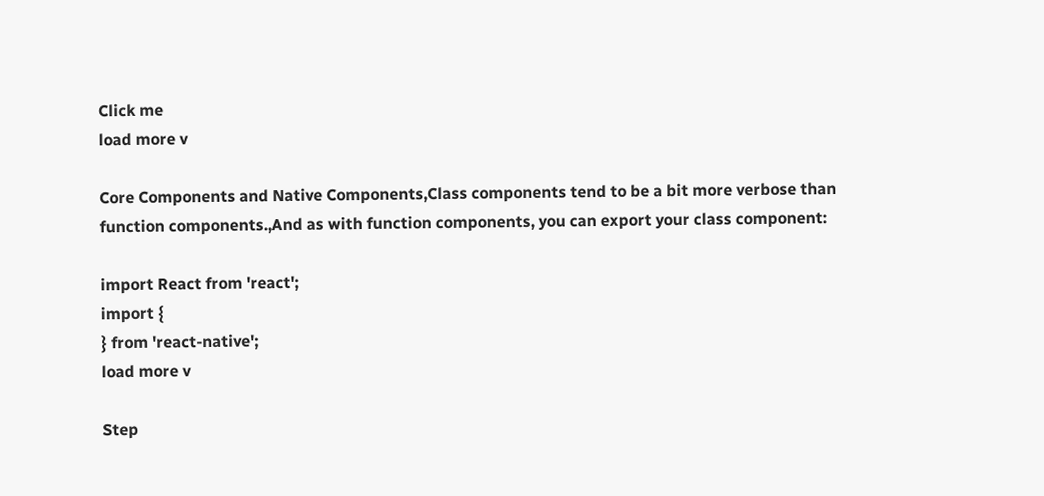Click me
load more v

Core Components and Native Components,Class components tend to be a bit more verbose than function components.,And as with function components, you can export your class component:

import React from 'react';
import {
} from 'react-native';
load more v

Step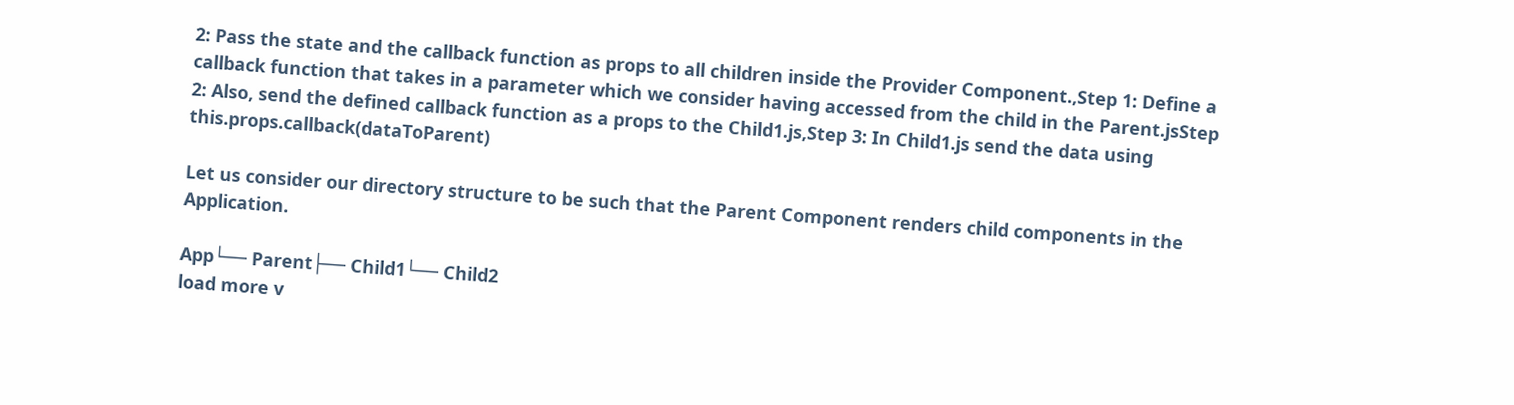2: Pass the state and the callback function as props to all children inside the Provider Component.,Step 1: Define a callback function that takes in a parameter which we consider having accessed from the child in the Parent.jsStep 2: Also, send the defined callback function as a props to the Child1.js,Step 3: In Child1.js send the data using this.props.callback(dataToParent)

Let us consider our directory structure to be such that the Parent Component renders child components in the Application.

App└── Parent├── Child1└── Child2
load more v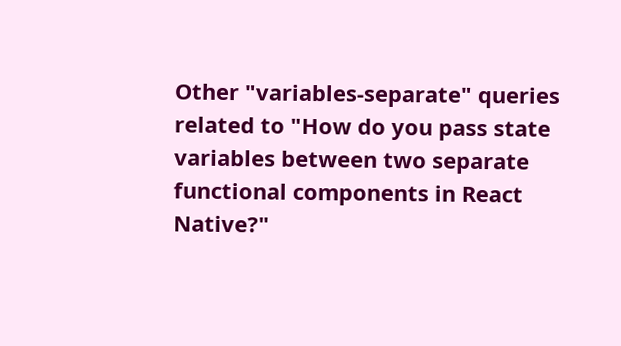Other "variables-separate" queries related to "How do you pass state variables between two separate functional components in React Native?"